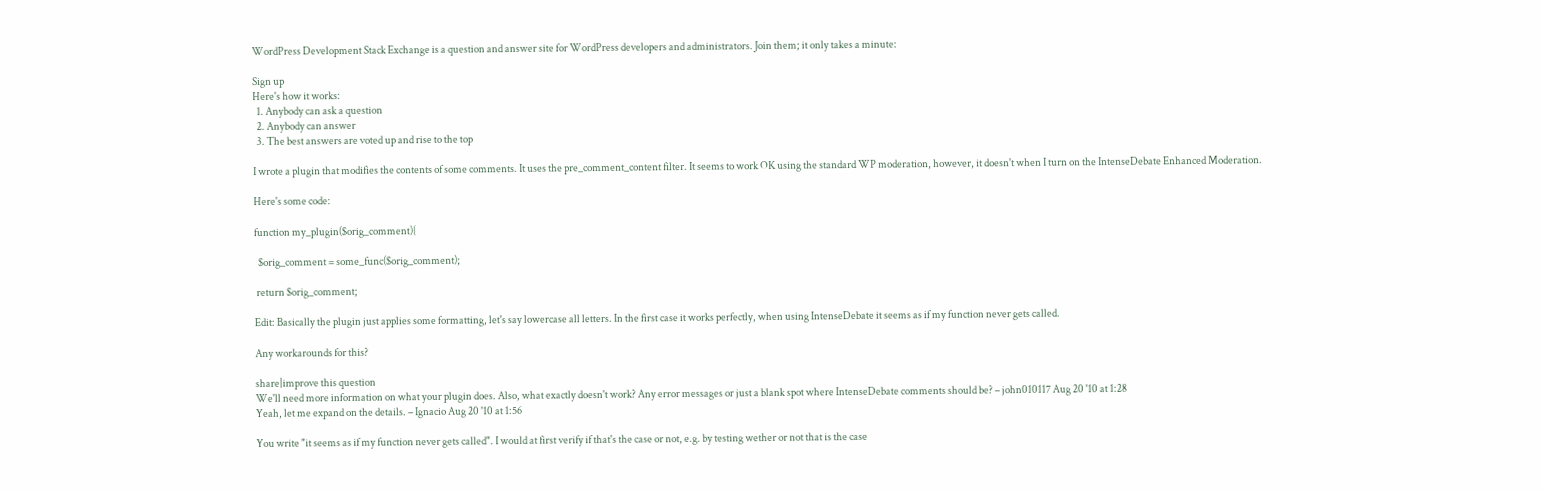WordPress Development Stack Exchange is a question and answer site for WordPress developers and administrators. Join them; it only takes a minute:

Sign up
Here's how it works:
  1. Anybody can ask a question
  2. Anybody can answer
  3. The best answers are voted up and rise to the top

I wrote a plugin that modifies the contents of some comments. It uses the pre_comment_content filter. It seems to work OK using the standard WP moderation, however, it doesn't when I turn on the IntenseDebate Enhanced Moderation.

Here's some code:

function my_plugin($orig_comment){

  $orig_comment = some_func($orig_comment);

 return $orig_comment;

Edit: Basically the plugin just applies some formatting, let's say lowercase all letters. In the first case it works perfectly, when using IntenseDebate it seems as if my function never gets called.

Any workarounds for this?

share|improve this question
We'll need more information on what your plugin does. Also, what exactly doesn't work? Any error messages or just a blank spot where IntenseDebate comments should be? – john010117 Aug 20 '10 at 1:28
Yeah, let me expand on the details. – Ignacio Aug 20 '10 at 1:56

You write "it seems as if my function never gets called". I would at first verify if that's the case or not, e.g. by testing wether or not that is the case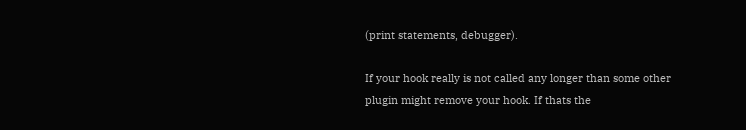(print statements, debugger).

If your hook really is not called any longer than some other plugin might remove your hook. If thats the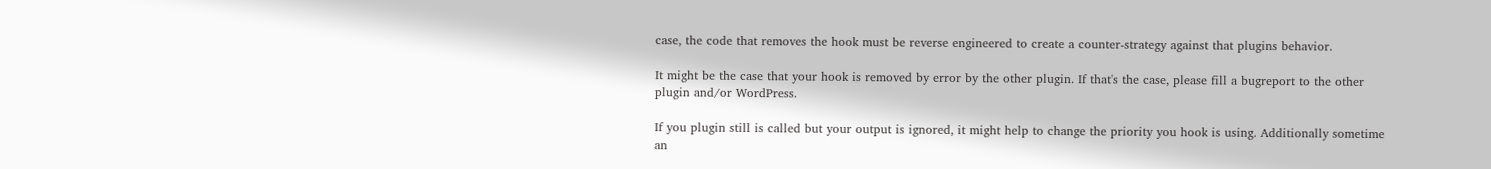case, the code that removes the hook must be reverse engineered to create a counter-strategy against that plugins behavior.

It might be the case that your hook is removed by error by the other plugin. If that's the case, please fill a bugreport to the other plugin and/or WordPress.

If you plugin still is called but your output is ignored, it might help to change the priority you hook is using. Additionally sometime an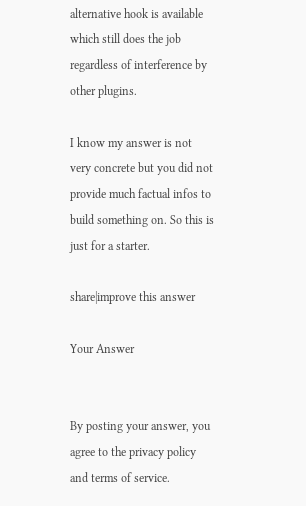alternative hook is available which still does the job regardless of interference by other plugins.

I know my answer is not very concrete but you did not provide much factual infos to build something on. So this is just for a starter.

share|improve this answer

Your Answer


By posting your answer, you agree to the privacy policy and terms of service.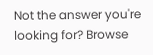Not the answer you're looking for? Browse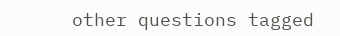other questions tagged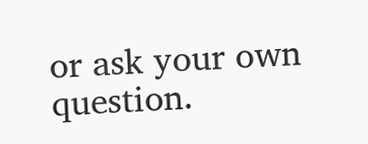or ask your own question.